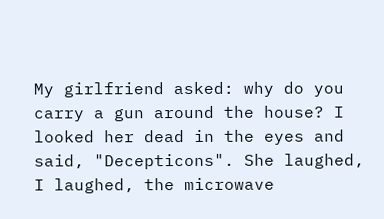My girlfriend asked: why do you carry a gun around the house? I looked her dead in the eyes and said, "Decepticons". She laughed, I laughed, the microwave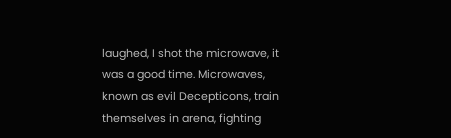laughed, I shot the microwave, it was a good time. Microwaves, known as evil Decepticons, train themselves in arena, fighting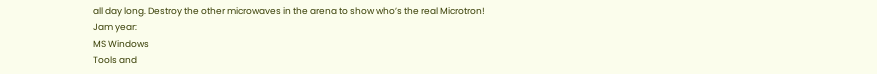all day long. Destroy the other microwaves in the arena to show who’s the real Microtron!
Jam year:
MS Windows
Tools and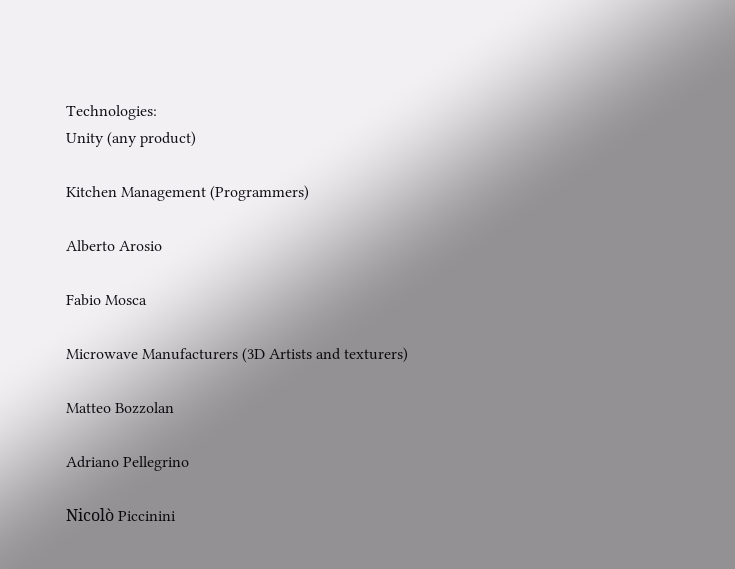Technologies:
Unity (any product)

Kitchen Management (Programmers)

Alberto Arosio

Fabio Mosca

Microwave Manufacturers (3D Artists and texturers)

Matteo Bozzolan

Adriano Pellegrino

Nicolò Piccinini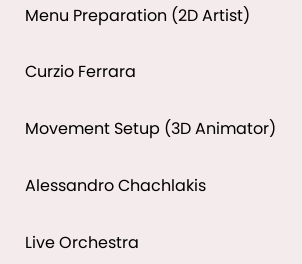Menu Preparation (2D Artist)

Curzio Ferrara

Movement Setup (3D Animator)

Alessandro Chachlakis

Live Orchestra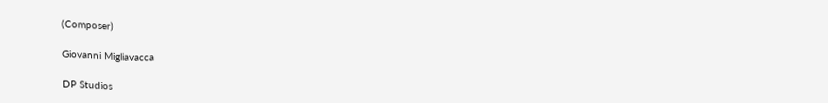(Composer)

Giovanni Migliavacca

DP Studios